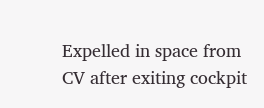Expelled in space from CV after exiting cockpit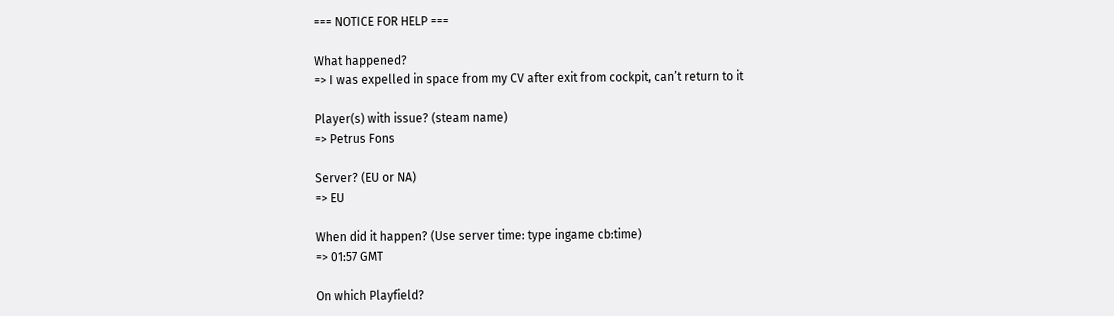=== NOTICE FOR HELP ===

What happened?
=> I was expelled in space from my CV after exit from cockpit, can’t return to it

Player(s) with issue? (steam name)
=> Petrus Fons

Server? (EU or NA)
=> EU

When did it happen? (Use server time: type ingame cb:time)
=> 01:57 GMT

On which Playfield?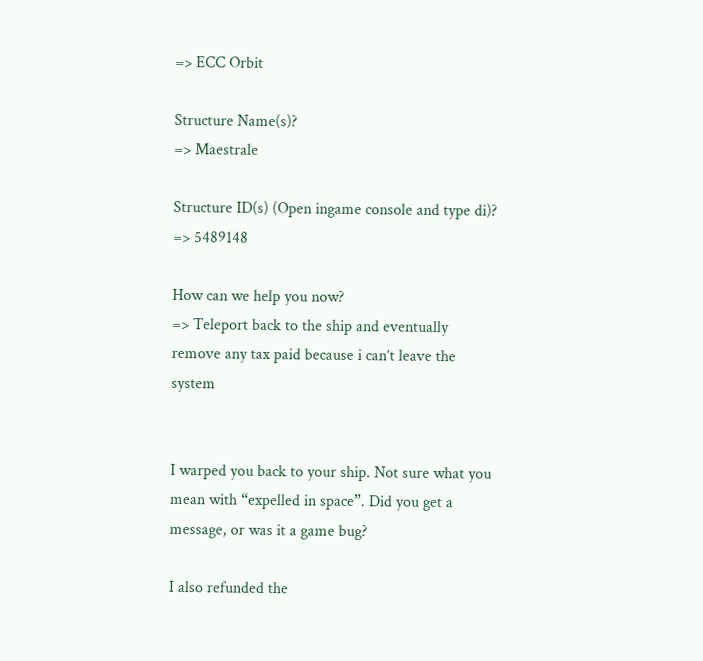=> ECC Orbit

Structure Name(s)?
=> Maestrale

Structure ID(s) (Open ingame console and type di)?
=> 5489148

How can we help you now?
=> Teleport back to the ship and eventually remove any tax paid because i can’t leave the system


I warped you back to your ship. Not sure what you mean with “expelled in space”. Did you get a message, or was it a game bug?

I also refunded the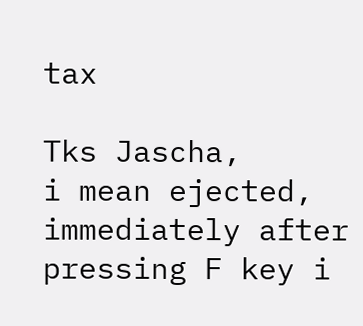tax

Tks Jascha,
i mean ejected, immediately after pressing F key i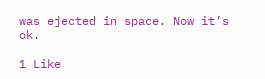was ejected in space. Now it’s ok.

1 Like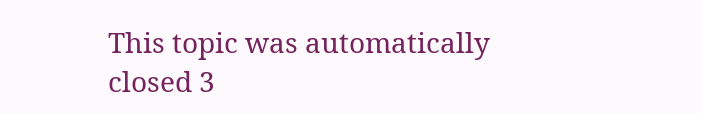This topic was automatically closed 3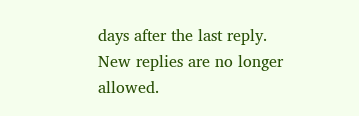days after the last reply. New replies are no longer allowed.